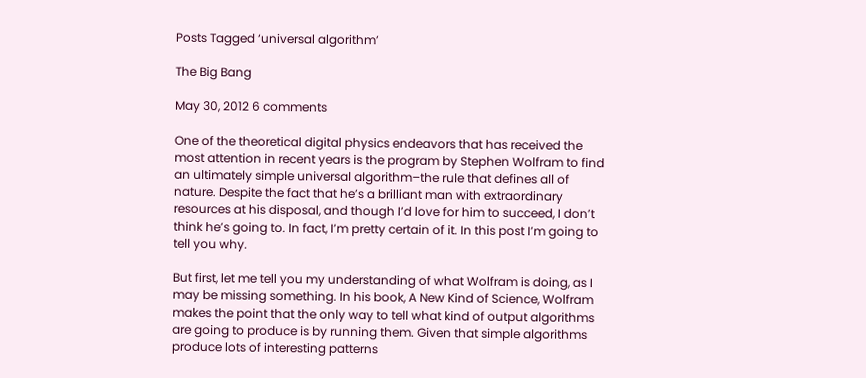Posts Tagged ‘universal algorithm’

The Big Bang

May 30, 2012 6 comments

One of the theoretical digital physics endeavors that has received the most attention in recent years is the program by Stephen Wolfram to find an ultimately simple universal algorithm–the rule that defines all of nature. Despite the fact that he’s a brilliant man with extraordinary resources at his disposal, and though I’d love for him to succeed, I don’t think he’s going to. In fact, I’m pretty certain of it. In this post I’m going to tell you why.

But first, let me tell you my understanding of what Wolfram is doing, as I may be missing something. In his book, A New Kind of Science, Wolfram makes the point that the only way to tell what kind of output algorithms are going to produce is by running them. Given that simple algorithms produce lots of interesting patterns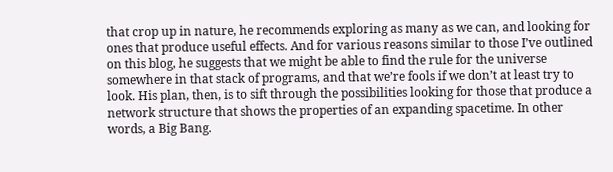that crop up in nature, he recommends exploring as many as we can, and looking for ones that produce useful effects. And for various reasons similar to those I’ve outlined on this blog, he suggests that we might be able to find the rule for the universe somewhere in that stack of programs, and that we’re fools if we don’t at least try to look. His plan, then, is to sift through the possibilities looking for those that produce a network structure that shows the properties of an expanding spacetime. In other words, a Big Bang.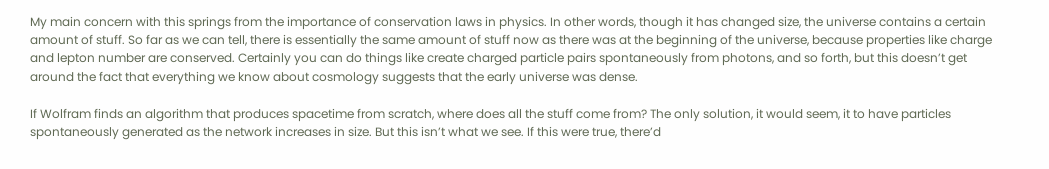My main concern with this springs from the importance of conservation laws in physics. In other words, though it has changed size, the universe contains a certain amount of stuff. So far as we can tell, there is essentially the same amount of stuff now as there was at the beginning of the universe, because properties like charge and lepton number are conserved. Certainly you can do things like create charged particle pairs spontaneously from photons, and so forth, but this doesn’t get around the fact that everything we know about cosmology suggests that the early universe was dense.

If Wolfram finds an algorithm that produces spacetime from scratch, where does all the stuff come from? The only solution, it would seem, it to have particles spontaneously generated as the network increases in size. But this isn’t what we see. If this were true, there’d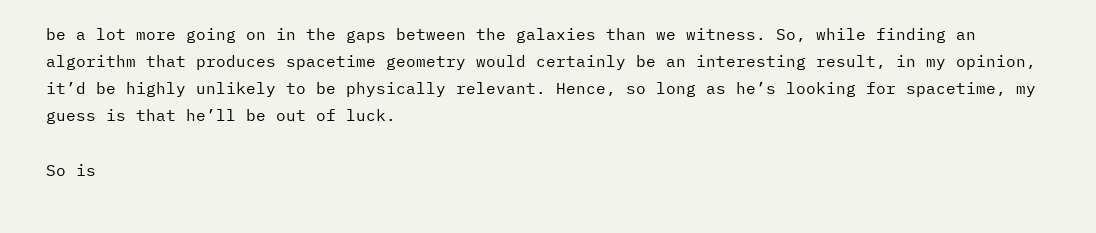be a lot more going on in the gaps between the galaxies than we witness. So, while finding an algorithm that produces spacetime geometry would certainly be an interesting result, in my opinion, it’d be highly unlikely to be physically relevant. Hence, so long as he’s looking for spacetime, my guess is that he’ll be out of luck.

So is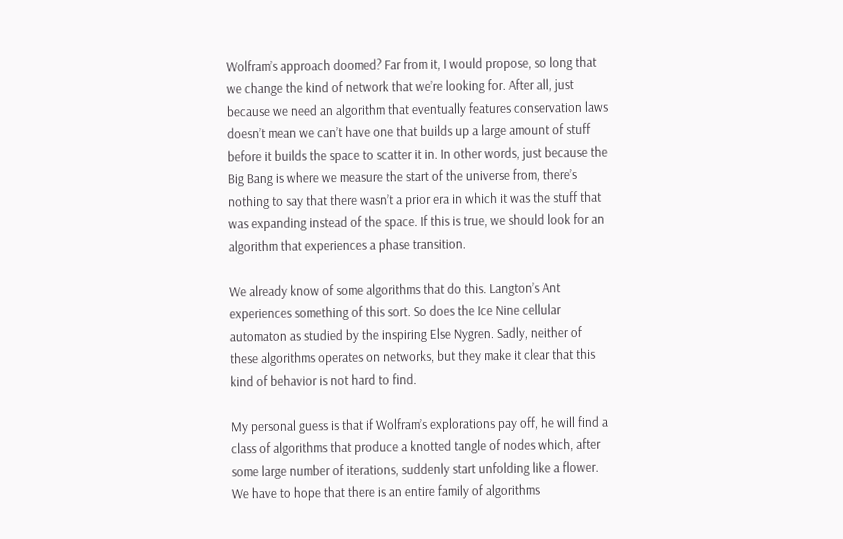Wolfram’s approach doomed? Far from it, I would propose, so long that we change the kind of network that we’re looking for. After all, just because we need an algorithm that eventually features conservation laws doesn’t mean we can’t have one that builds up a large amount of stuff before it builds the space to scatter it in. In other words, just because the Big Bang is where we measure the start of the universe from, there’s nothing to say that there wasn’t a prior era in which it was the stuff that was expanding instead of the space. If this is true, we should look for an algorithm that experiences a phase transition.

We already know of some algorithms that do this. Langton’s Ant experiences something of this sort. So does the Ice Nine cellular automaton as studied by the inspiring Else Nygren. Sadly, neither of these algorithms operates on networks, but they make it clear that this kind of behavior is not hard to find.

My personal guess is that if Wolfram’s explorations pay off, he will find a class of algorithms that produce a knotted tangle of nodes which, after some large number of iterations, suddenly start unfolding like a flower. We have to hope that there is an entire family of algorithms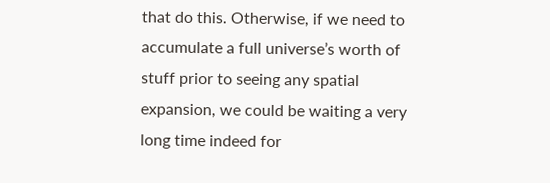that do this. Otherwise, if we need to accumulate a full universe’s worth of stuff prior to seeing any spatial expansion, we could be waiting a very long time indeed for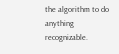the algorithm to do anything recognizable.